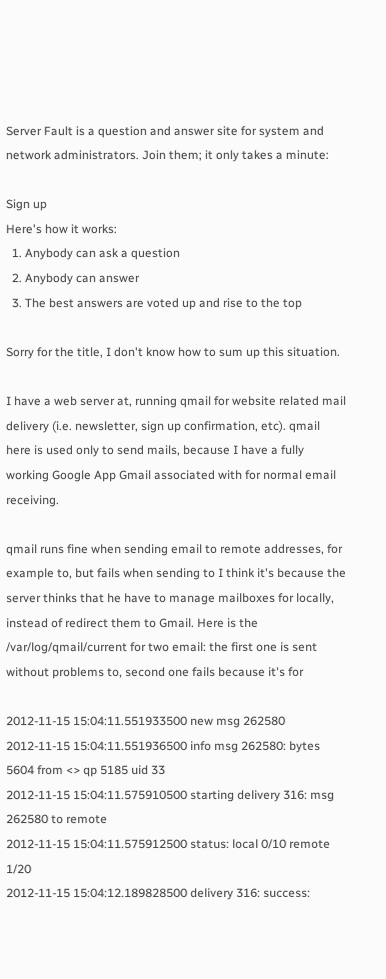Server Fault is a question and answer site for system and network administrators. Join them; it only takes a minute:

Sign up
Here's how it works:
  1. Anybody can ask a question
  2. Anybody can answer
  3. The best answers are voted up and rise to the top

Sorry for the title, I don't know how to sum up this situation.

I have a web server at, running qmail for website related mail delivery (i.e. newsletter, sign up confirmation, etc). qmail here is used only to send mails, because I have a fully working Google App Gmail associated with for normal email receiving.

qmail runs fine when sending email to remote addresses, for example to, but fails when sending to I think it's because the server thinks that he have to manage mailboxes for locally, instead of redirect them to Gmail. Here is the /var/log/qmail/current for two email: the first one is sent without problems to, second one fails because it's for

2012-11-15 15:04:11.551933500 new msg 262580
2012-11-15 15:04:11.551936500 info msg 262580: bytes 5604 from <> qp 5185 uid 33
2012-11-15 15:04:11.575910500 starting delivery 316: msg 262580 to remote
2012-11-15 15:04:11.575912500 status: local 0/10 remote 1/20
2012-11-15 15:04:12.189828500 delivery 316: success: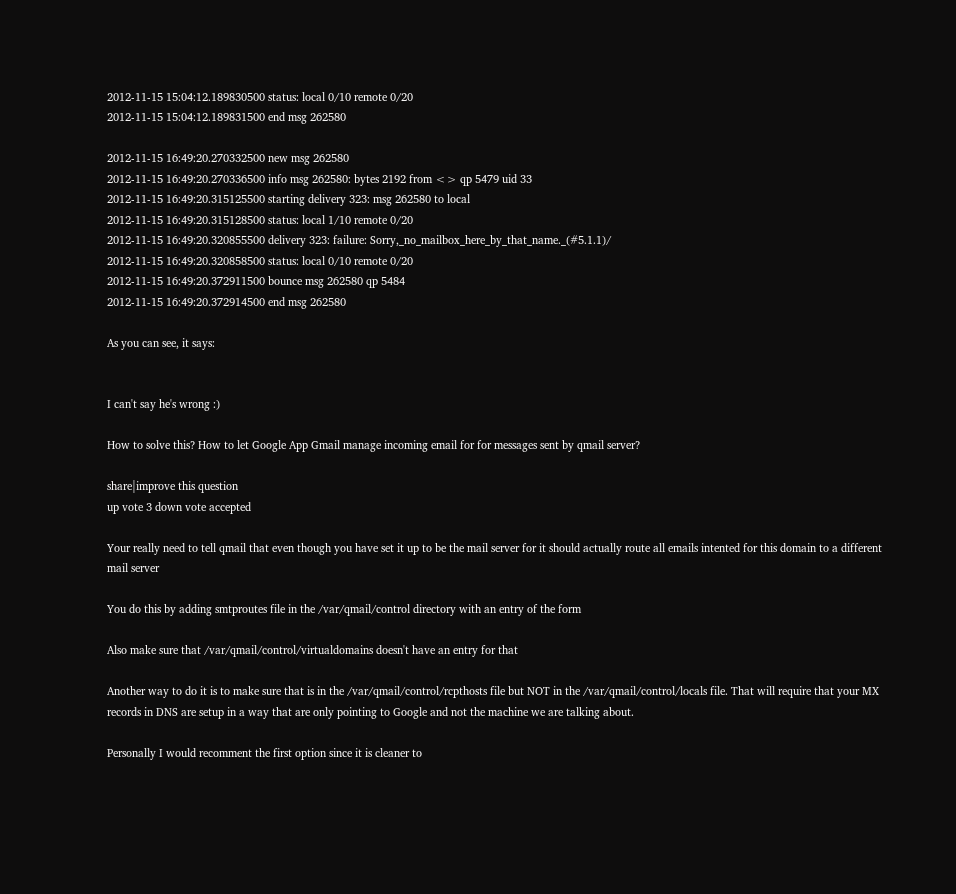2012-11-15 15:04:12.189830500 status: local 0/10 remote 0/20
2012-11-15 15:04:12.189831500 end msg 262580

2012-11-15 16:49:20.270332500 new msg 262580
2012-11-15 16:49:20.270336500 info msg 262580: bytes 2192 from <> qp 5479 uid 33
2012-11-15 16:49:20.315125500 starting delivery 323: msg 262580 to local
2012-11-15 16:49:20.315128500 status: local 1/10 remote 0/20
2012-11-15 16:49:20.320855500 delivery 323: failure: Sorry,_no_mailbox_here_by_that_name._(#5.1.1)/
2012-11-15 16:49:20.320858500 status: local 0/10 remote 0/20
2012-11-15 16:49:20.372911500 bounce msg 262580 qp 5484
2012-11-15 16:49:20.372914500 end msg 262580

As you can see, it says:


I can't say he's wrong :)

How to solve this? How to let Google App Gmail manage incoming email for for messages sent by qmail server?

share|improve this question
up vote 3 down vote accepted

Your really need to tell qmail that even though you have set it up to be the mail server for it should actually route all emails intented for this domain to a different mail server

You do this by adding smtproutes file in the /var/qmail/control directory with an entry of the form

Also make sure that /var/qmail/control/virtualdomains doesn't have an entry for that

Another way to do it is to make sure that is in the /var/qmail/control/rcpthosts file but NOT in the /var/qmail/control/locals file. That will require that your MX records in DNS are setup in a way that are only pointing to Google and not the machine we are talking about.

Personally I would recomment the first option since it is cleaner to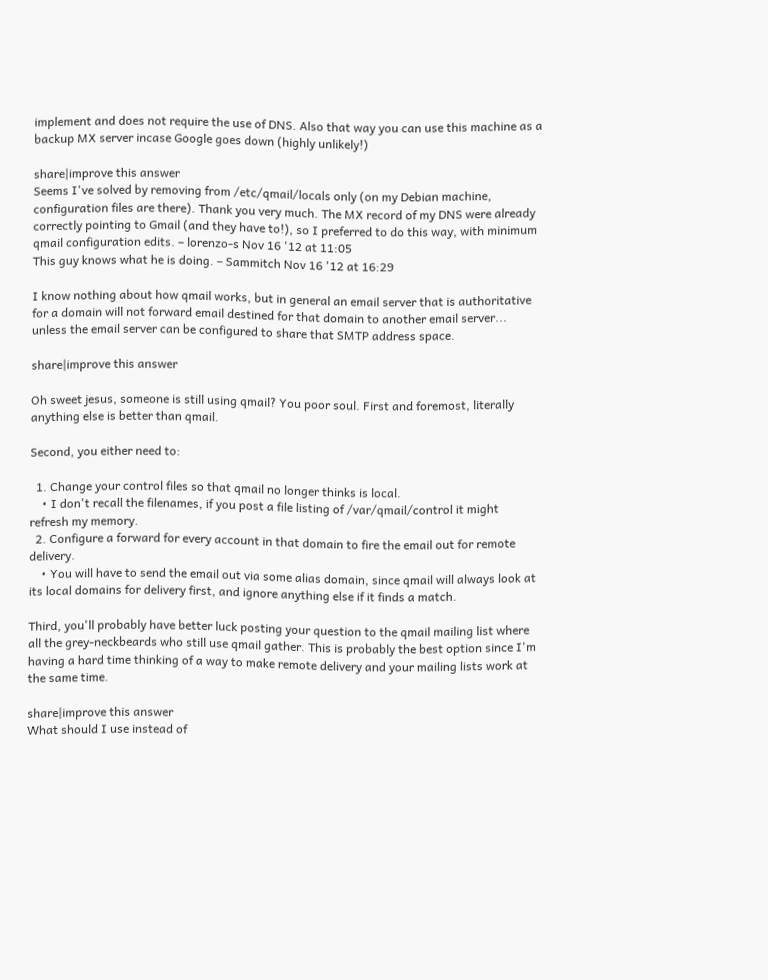implement and does not require the use of DNS. Also that way you can use this machine as a backup MX server incase Google goes down (highly unlikely!)

share|improve this answer
Seems I've solved by removing from /etc/qmail/locals only (on my Debian machine, configuration files are there). Thank you very much. The MX record of my DNS were already correctly pointing to Gmail (and they have to!), so I preferred to do this way, with minimum qmail configuration edits. – lorenzo-s Nov 16 '12 at 11:05
This guy knows what he is doing. – Sammitch Nov 16 '12 at 16:29

I know nothing about how qmail works, but in general an email server that is authoritative for a domain will not forward email destined for that domain to another email server... unless the email server can be configured to share that SMTP address space.

share|improve this answer

Oh sweet jesus, someone is still using qmail? You poor soul. First and foremost, literally anything else is better than qmail.

Second, you either need to:

  1. Change your control files so that qmail no longer thinks is local.
    • I don't recall the filenames, if you post a file listing of /var/qmail/control it might refresh my memory.
  2. Configure a forward for every account in that domain to fire the email out for remote delivery.
    • You will have to send the email out via some alias domain, since qmail will always look at its local domains for delivery first, and ignore anything else if it finds a match.

Third, you'll probably have better luck posting your question to the qmail mailing list where all the grey-neckbeards who still use qmail gather. This is probably the best option since I'm having a hard time thinking of a way to make remote delivery and your mailing lists work at the same time.

share|improve this answer
What should I use instead of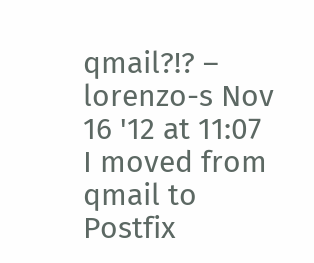qmail?!? – lorenzo-s Nov 16 '12 at 11:07
I moved from qmail to Postfix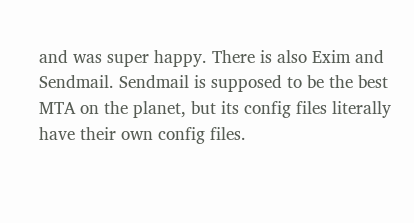and was super happy. There is also Exim and Sendmail. Sendmail is supposed to be the best MTA on the planet, but its config files literally have their own config files.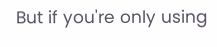But if you're only using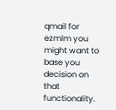qmail for ezmlm you might want to base you decision on that functionality.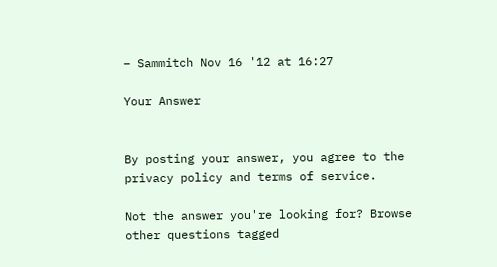– Sammitch Nov 16 '12 at 16:27

Your Answer


By posting your answer, you agree to the privacy policy and terms of service.

Not the answer you're looking for? Browse other questions tagged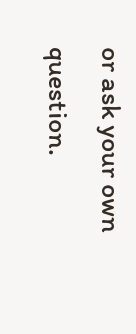or ask your own question.